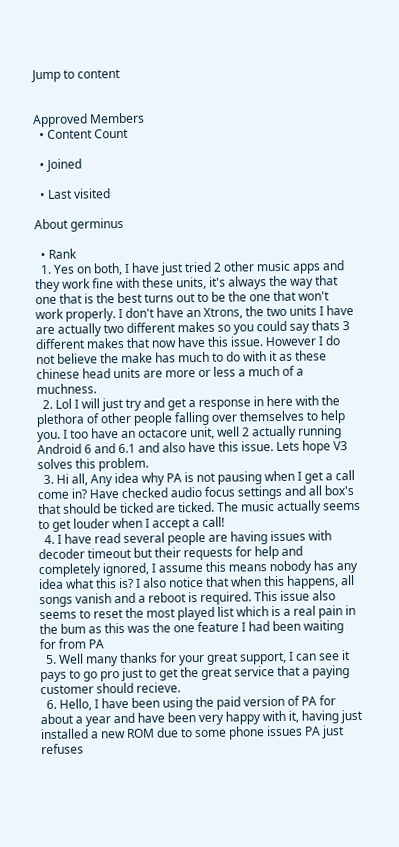Jump to content


Approved Members
  • Content Count

  • Joined

  • Last visited

About germinus

  • Rank
  1. Yes on both, I have just tried 2 other music apps and they work fine with these units, it's always the way that one that is the best turns out to be the one that won't work properly. I don't have an Xtrons, the two units I have are actually two different makes so you could say thats 3 different makes that now have this issue. However I do not believe the make has much to do with it as these chinese head units are more or less a much of a muchness.
  2. Lol I will just try and get a response in here with the plethora of other people falling over themselves to help you. I too have an octacore unit, well 2 actually running Android 6 and 6.1 and also have this issue. Lets hope V3 solves this problem.
  3. Hi all, Any idea why PA is not pausing when I get a call come in? Have checked audio focus settings and all box's that should be ticked are ticked. The music actually seems to get louder when I accept a call!
  4. I have read several people are having issues with decoder timeout but their requests for help and completely ignored, I assume this means nobody has any idea what this is? I also notice that when this happens, all songs vanish and a reboot is required. This issue also seems to reset the most played list which is a real pain in the bum as this was the one feature I had been waiting for from PA
  5. Well many thanks for your great support, I can see it pays to go pro just to get the great service that a paying customer should recieve.
  6. Hello, I have been using the paid version of PA for about a year and have been very happy with it, having just installed a new ROM due to some phone issues PA just refuses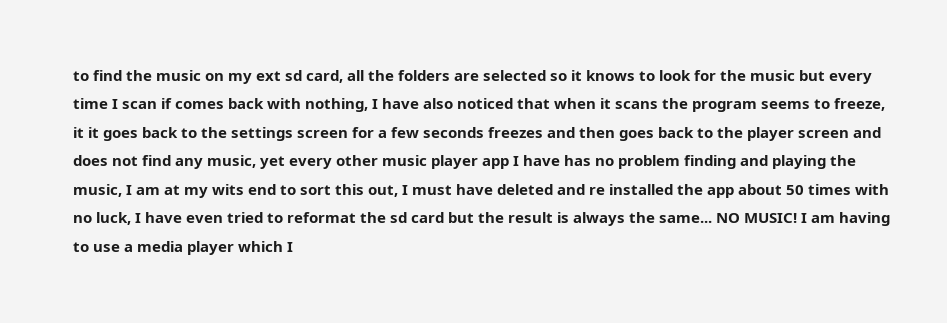to find the music on my ext sd card, all the folders are selected so it knows to look for the music but every time I scan if comes back with nothing, I have also noticed that when it scans the program seems to freeze, it it goes back to the settings screen for a few seconds freezes and then goes back to the player screen and does not find any music, yet every other music player app I have has no problem finding and playing the music, I am at my wits end to sort this out, I must have deleted and re installed the app about 50 times with no luck, I have even tried to reformat the sd card but the result is always the same... NO MUSIC! I am having to use a media player which I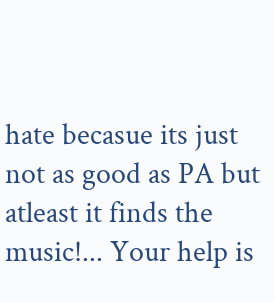hate becasue its just not as good as PA but atleast it finds the music!... Your help is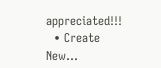appreciated!!!
  • Create New...